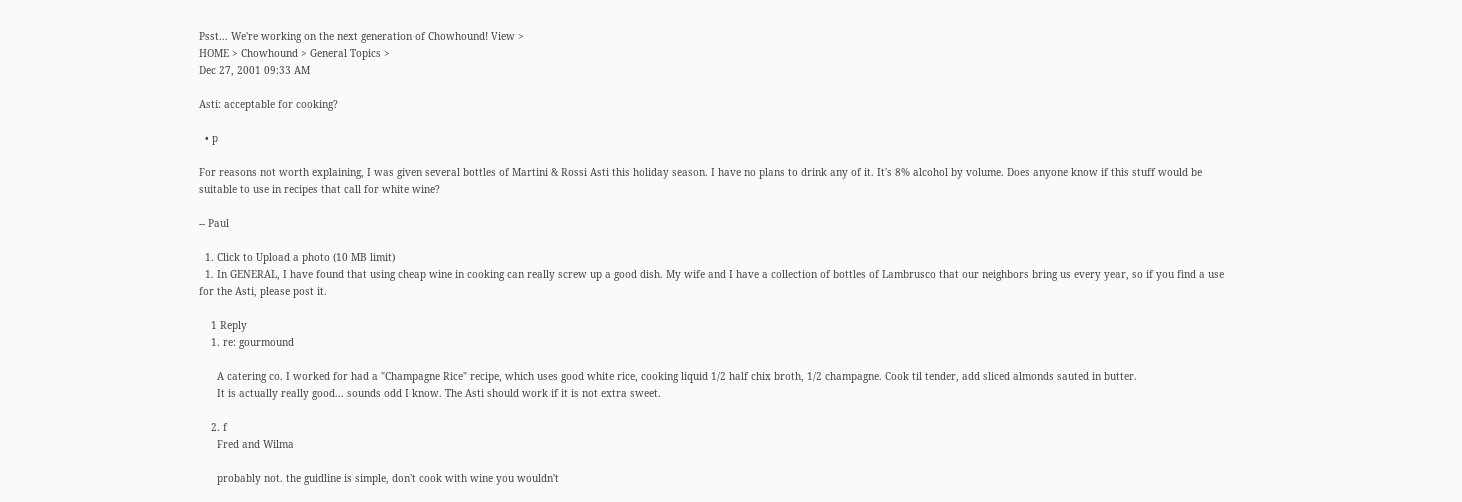Psst... We're working on the next generation of Chowhound! View >
HOME > Chowhound > General Topics >
Dec 27, 2001 09:33 AM

Asti: acceptable for cooking?

  • p

For reasons not worth explaining, I was given several bottles of Martini & Rossi Asti this holiday season. I have no plans to drink any of it. It's 8% alcohol by volume. Does anyone know if this stuff would be suitable to use in recipes that call for white wine?

-- Paul

  1. Click to Upload a photo (10 MB limit)
  1. In GENERAL, I have found that using cheap wine in cooking can really screw up a good dish. My wife and I have a collection of bottles of Lambrusco that our neighbors bring us every year, so if you find a use for the Asti, please post it.

    1 Reply
    1. re: gourmound

      A catering co. I worked for had a "Champagne Rice" recipe, which uses good white rice, cooking liquid 1/2 half chix broth, 1/2 champagne. Cook til tender, add sliced almonds sauted in butter.
      It is actually really good... sounds odd I know. The Asti should work if it is not extra sweet.

    2. f
      Fred and Wilma

      probably not. the guidline is simple, don't cook with wine you wouldn't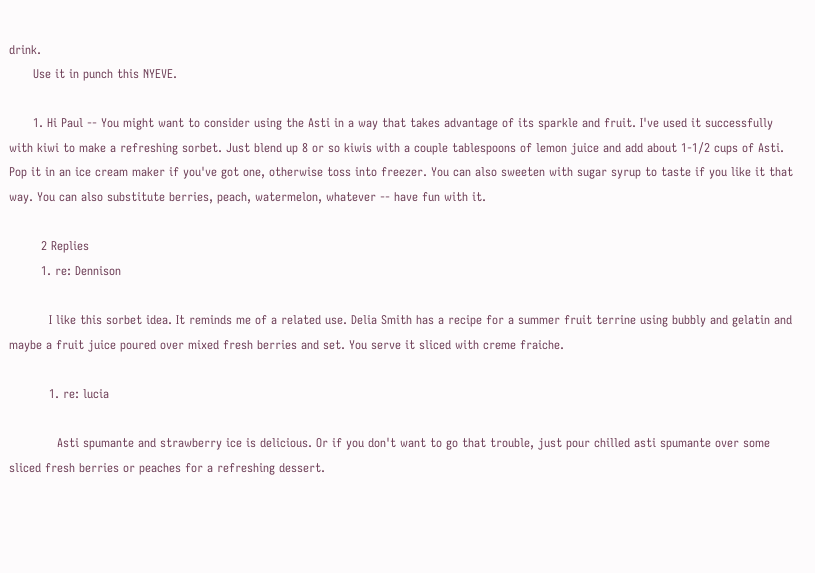drink.
      Use it in punch this NYEVE.

      1. Hi Paul -- You might want to consider using the Asti in a way that takes advantage of its sparkle and fruit. I've used it successfully with kiwi to make a refreshing sorbet. Just blend up 8 or so kiwis with a couple tablespoons of lemon juice and add about 1-1/2 cups of Asti. Pop it in an ice cream maker if you've got one, otherwise toss into freezer. You can also sweeten with sugar syrup to taste if you like it that way. You can also substitute berries, peach, watermelon, whatever -- have fun with it.

        2 Replies
        1. re: Dennison

          I like this sorbet idea. It reminds me of a related use. Delia Smith has a recipe for a summer fruit terrine using bubbly and gelatin and maybe a fruit juice poured over mixed fresh berries and set. You serve it sliced with creme fraiche.

          1. re: lucia

            Asti spumante and strawberry ice is delicious. Or if you don't want to go that trouble, just pour chilled asti spumante over some sliced fresh berries or peaches for a refreshing dessert.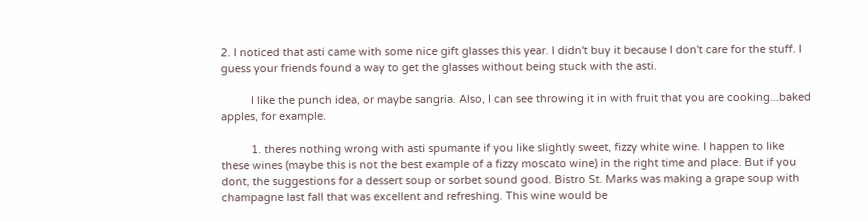2. I noticed that asti came with some nice gift glasses this year. I didn't buy it because I don't care for the stuff. I guess your friends found a way to get the glasses without being stuck with the asti.

          I like the punch idea, or maybe sangria. Also, I can see throwing it in with fruit that you are cooking...baked apples, for example.

          1. theres nothing wrong with asti spumante if you like slightly sweet, fizzy white wine. I happen to like these wines (maybe this is not the best example of a fizzy moscato wine) in the right time and place. But if you dont, the suggestions for a dessert soup or sorbet sound good. Bistro St. Marks was making a grape soup with champagne last fall that was excellent and refreshing. This wine would be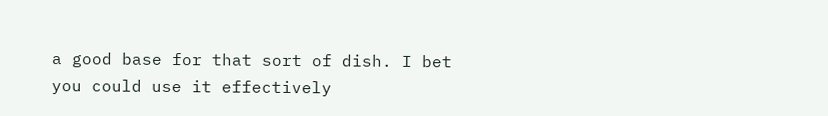a good base for that sort of dish. I bet you could use it effectively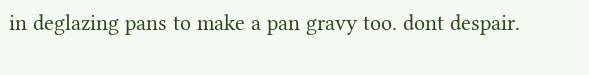in deglazing pans to make a pan gravy too. dont despair.